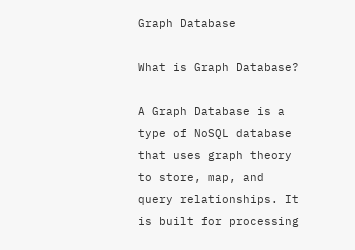Graph Database

What is Graph Database?

A Graph Database is a type of NoSQL database that uses graph theory to store, map, and query relationships. It is built for processing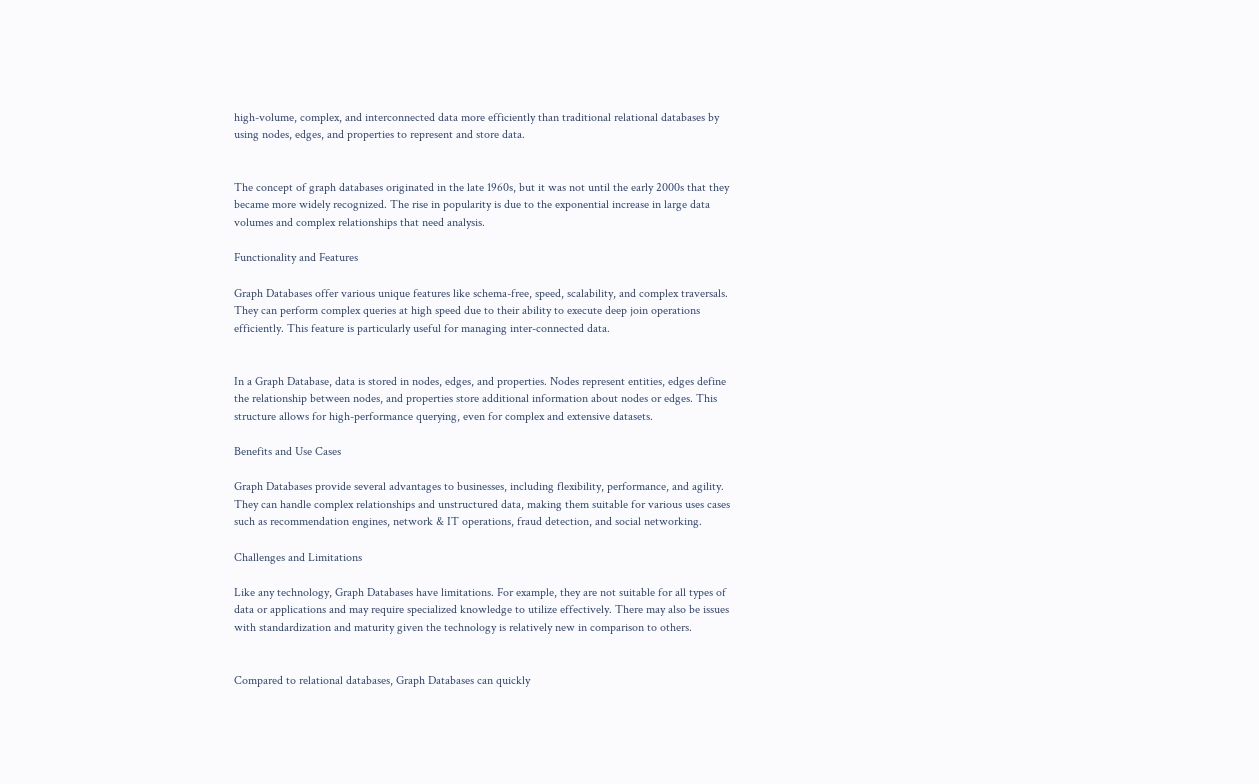high-volume, complex, and interconnected data more efficiently than traditional relational databases by using nodes, edges, and properties to represent and store data.


The concept of graph databases originated in the late 1960s, but it was not until the early 2000s that they became more widely recognized. The rise in popularity is due to the exponential increase in large data volumes and complex relationships that need analysis.

Functionality and Features

Graph Databases offer various unique features like schema-free, speed, scalability, and complex traversals. They can perform complex queries at high speed due to their ability to execute deep join operations efficiently. This feature is particularly useful for managing inter-connected data.


In a Graph Database, data is stored in nodes, edges, and properties. Nodes represent entities, edges define the relationship between nodes, and properties store additional information about nodes or edges. This structure allows for high-performance querying, even for complex and extensive datasets.

Benefits and Use Cases

Graph Databases provide several advantages to businesses, including flexibility, performance, and agility. They can handle complex relationships and unstructured data, making them suitable for various uses cases such as recommendation engines, network & IT operations, fraud detection, and social networking.

Challenges and Limitations

Like any technology, Graph Databases have limitations. For example, they are not suitable for all types of data or applications and may require specialized knowledge to utilize effectively. There may also be issues with standardization and maturity given the technology is relatively new in comparison to others.


Compared to relational databases, Graph Databases can quickly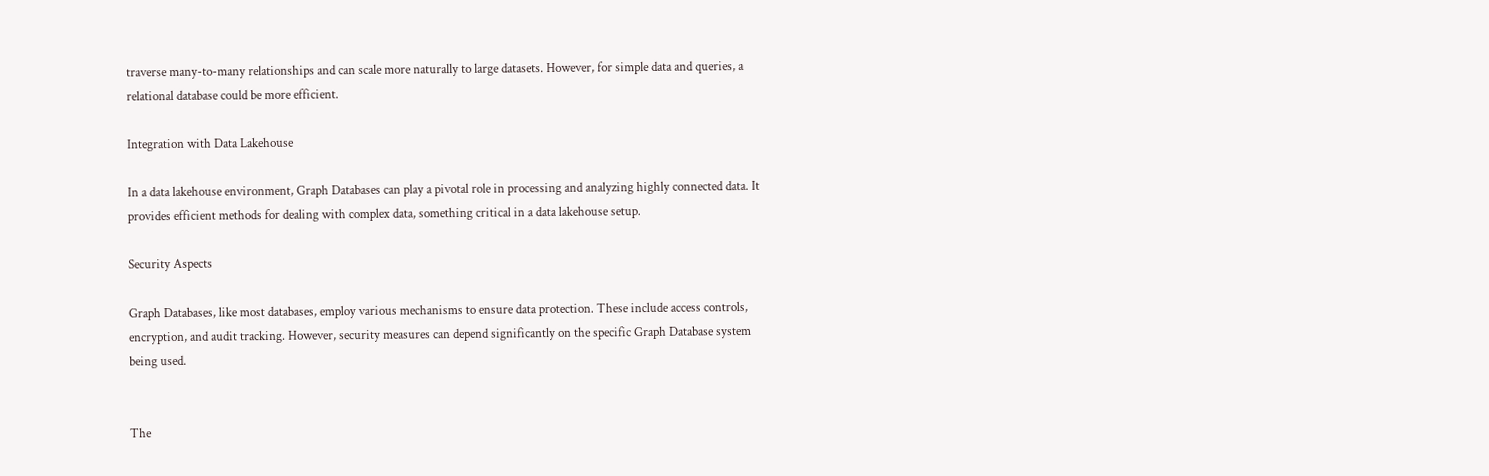traverse many-to-many relationships and can scale more naturally to large datasets. However, for simple data and queries, a relational database could be more efficient.

Integration with Data Lakehouse

In a data lakehouse environment, Graph Databases can play a pivotal role in processing and analyzing highly connected data. It provides efficient methods for dealing with complex data, something critical in a data lakehouse setup.

Security Aspects

Graph Databases, like most databases, employ various mechanisms to ensure data protection. These include access controls, encryption, and audit tracking. However, security measures can depend significantly on the specific Graph Database system being used.


The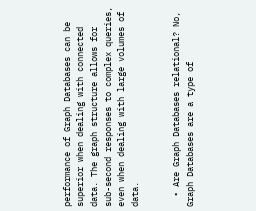performance of Graph Databases can be superior when dealing with connected data. The graph structure allows for sub-second responses to complex queries, even when dealing with large volumes of data.


  • Are Graph Databases relational? No, Graph Databases are a type of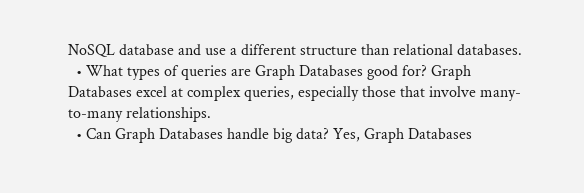NoSQL database and use a different structure than relational databases.
  • What types of queries are Graph Databases good for? Graph Databases excel at complex queries, especially those that involve many-to-many relationships.
  • Can Graph Databases handle big data? Yes, Graph Databases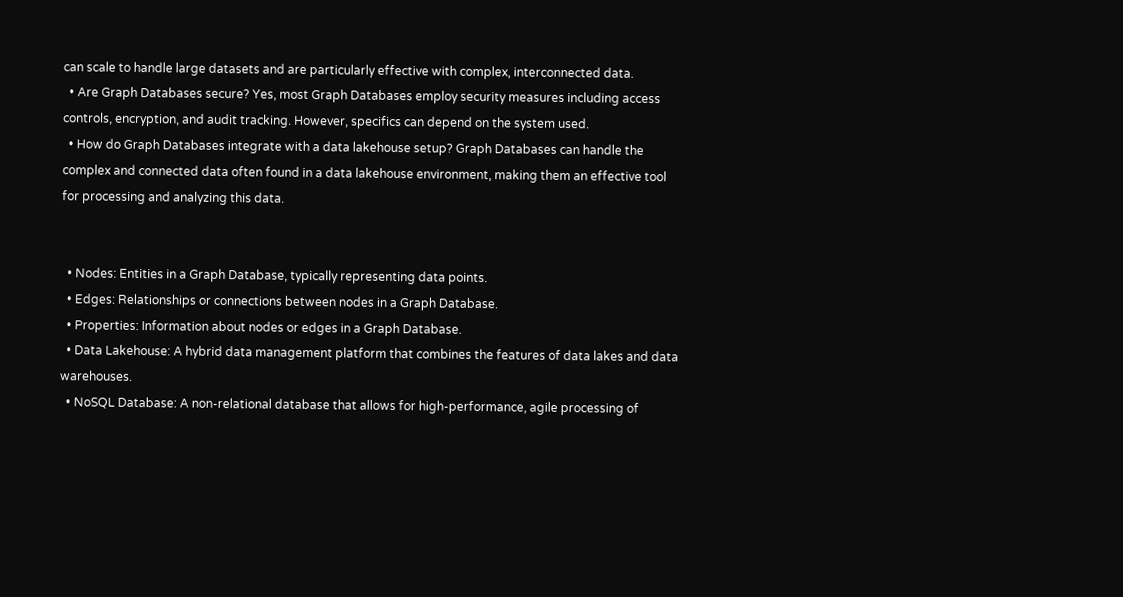can scale to handle large datasets and are particularly effective with complex, interconnected data.
  • Are Graph Databases secure? Yes, most Graph Databases employ security measures including access controls, encryption, and audit tracking. However, specifics can depend on the system used.
  • How do Graph Databases integrate with a data lakehouse setup? Graph Databases can handle the complex and connected data often found in a data lakehouse environment, making them an effective tool for processing and analyzing this data.


  • Nodes: Entities in a Graph Database, typically representing data points.
  • Edges: Relationships or connections between nodes in a Graph Database.
  • Properties: Information about nodes or edges in a Graph Database.
  • Data Lakehouse: A hybrid data management platform that combines the features of data lakes and data warehouses.
  • NoSQL Database: A non-relational database that allows for high-performance, agile processing of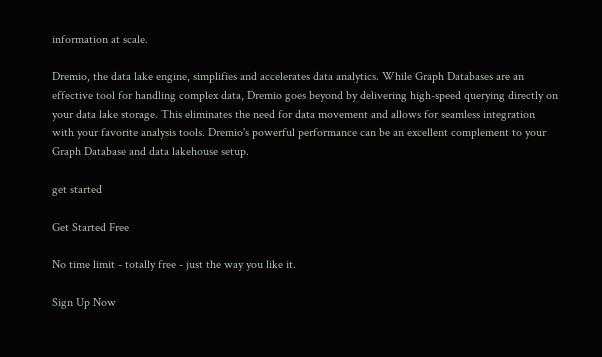information at scale.

Dremio, the data lake engine, simplifies and accelerates data analytics. While Graph Databases are an effective tool for handling complex data, Dremio goes beyond by delivering high-speed querying directly on your data lake storage. This eliminates the need for data movement and allows for seamless integration with your favorite analysis tools. Dremio's powerful performance can be an excellent complement to your Graph Database and data lakehouse setup.

get started

Get Started Free

No time limit - totally free - just the way you like it.

Sign Up Now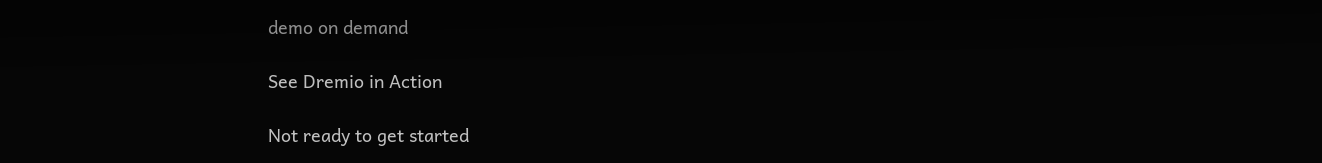demo on demand

See Dremio in Action

Not ready to get started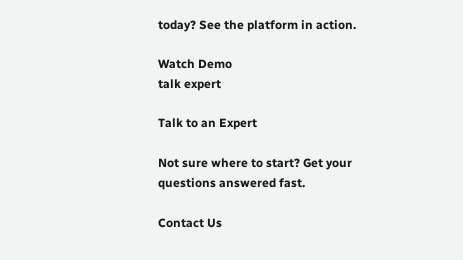today? See the platform in action.

Watch Demo
talk expert

Talk to an Expert

Not sure where to start? Get your questions answered fast.

Contact Us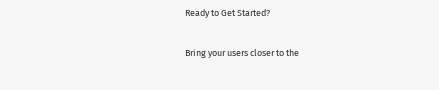Ready to Get Started?

Bring your users closer to the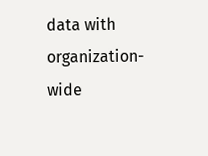data with organization-wide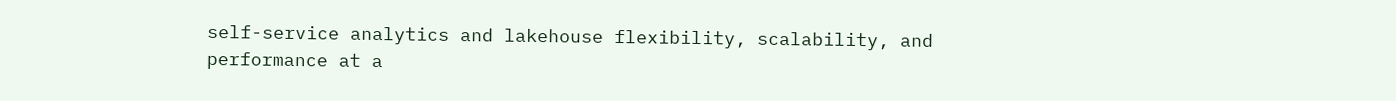self-service analytics and lakehouse flexibility, scalability, and performance at a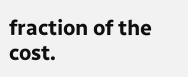fraction of the cost.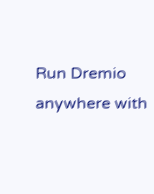Run Dremio anywhere with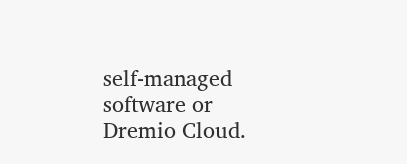self-managed software or Dremio Cloud.